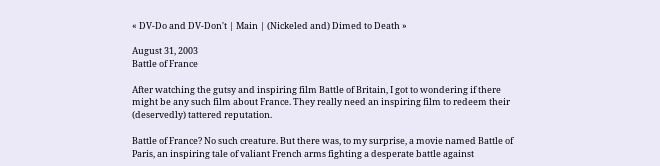« DV-Do and DV-Don't | Main | (Nickeled and) Dimed to Death »

August 31, 2003
Battle of France

After watching the gutsy and inspiring film Battle of Britain, I got to wondering if there might be any such film about France. They really need an inspiring film to redeem their (deservedly) tattered reputation.

Battle of France? No such creature. But there was, to my surprise, a movie named Battle of Paris, an inspiring tale of valiant French arms fighting a desperate battle against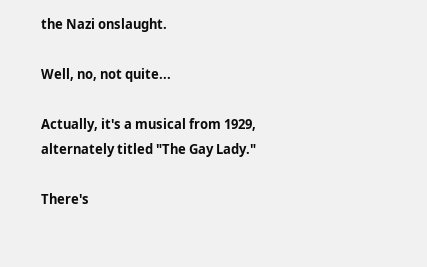the Nazi onslaught.

Well, no, not quite...

Actually, it's a musical from 1929, alternately titled "The Gay Lady."

There's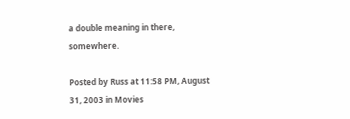a double meaning in there, somewhere.

Posted by Russ at 11:58 PM, August 31, 2003 in Movies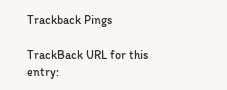Trackback Pings

TrackBack URL for this entry: